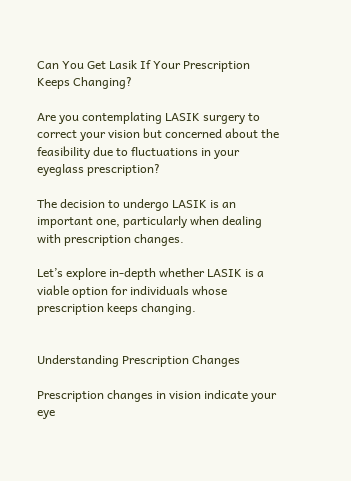Can You Get Lasik If Your Prescription Keeps Changing?

Are you contemplating LASIK surgery to correct your vision but concerned about the feasibility due to fluctuations in your eyeglass prescription?

The decision to undergo LASIK is an important one, particularly when dealing with prescription changes.

Let’s explore in-depth whether LASIK is a viable option for individuals whose prescription keeps changing.


Understanding Prescription Changes

Prescription changes in vision indicate your eye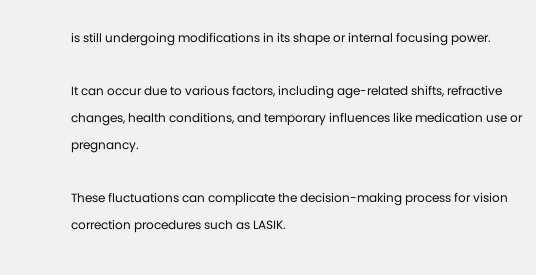is still undergoing modifications in its shape or internal focusing power.

It can occur due to various factors, including age-related shifts, refractive changes, health conditions, and temporary influences like medication use or pregnancy.

These fluctuations can complicate the decision-making process for vision correction procedures such as LASIK.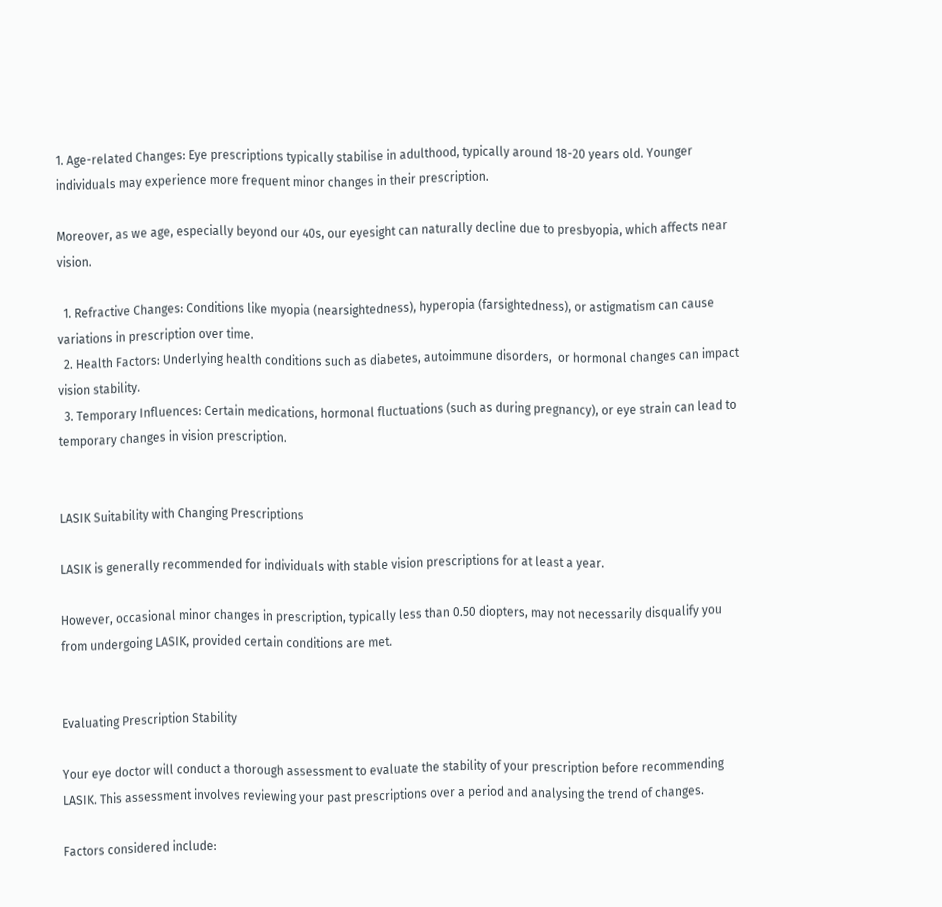1. Age-related Changes: Eye prescriptions typically stabilise in adulthood, typically around 18-20 years old. Younger individuals may experience more frequent minor changes in their prescription.

Moreover, as we age, especially beyond our 40s, our eyesight can naturally decline due to presbyopia, which affects near vision.

  1. Refractive Changes: Conditions like myopia (nearsightedness), hyperopia (farsightedness), or astigmatism can cause variations in prescription over time.
  2. Health Factors: Underlying health conditions such as diabetes, autoimmune disorders,  or hormonal changes can impact vision stability.
  3. Temporary Influences: Certain medications, hormonal fluctuations (such as during pregnancy), or eye strain can lead to temporary changes in vision prescription.


LASIK Suitability with Changing Prescriptions

LASIK is generally recommended for individuals with stable vision prescriptions for at least a year.

However, occasional minor changes in prescription, typically less than 0.50 diopters, may not necessarily disqualify you from undergoing LASIK, provided certain conditions are met.


Evaluating Prescription Stability

Your eye doctor will conduct a thorough assessment to evaluate the stability of your prescription before recommending LASIK. This assessment involves reviewing your past prescriptions over a period and analysing the trend of changes.

Factors considered include: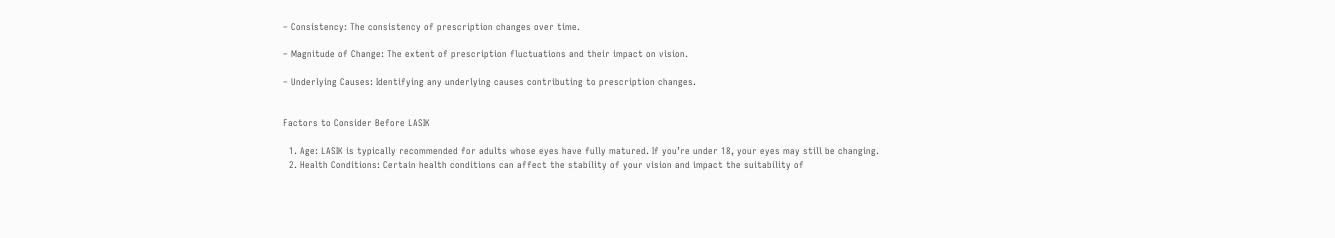– Consistency: The consistency of prescription changes over time.

– Magnitude of Change: The extent of prescription fluctuations and their impact on vision.

– Underlying Causes: Identifying any underlying causes contributing to prescription changes.


Factors to Consider Before LASIK

  1. Age: LASIK is typically recommended for adults whose eyes have fully matured. If you’re under 18, your eyes may still be changing.
  2. Health Conditions: Certain health conditions can affect the stability of your vision and impact the suitability of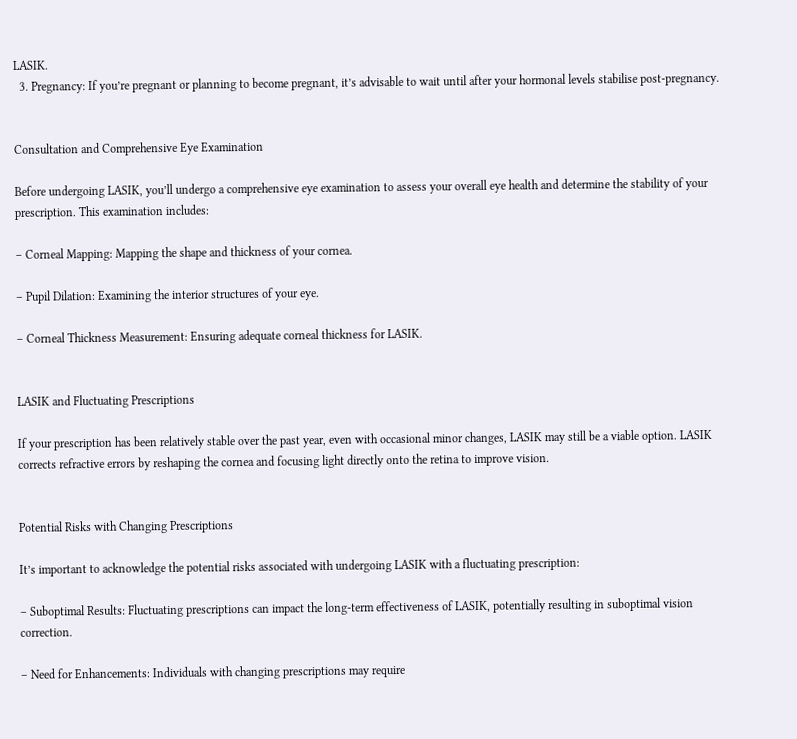LASIK.
  3. Pregnancy: If you’re pregnant or planning to become pregnant, it’s advisable to wait until after your hormonal levels stabilise post-pregnancy.


Consultation and Comprehensive Eye Examination

Before undergoing LASIK, you’ll undergo a comprehensive eye examination to assess your overall eye health and determine the stability of your prescription. This examination includes:

– Corneal Mapping: Mapping the shape and thickness of your cornea.

– Pupil Dilation: Examining the interior structures of your eye.

– Corneal Thickness Measurement: Ensuring adequate corneal thickness for LASIK.


LASIK and Fluctuating Prescriptions

If your prescription has been relatively stable over the past year, even with occasional minor changes, LASIK may still be a viable option. LASIK corrects refractive errors by reshaping the cornea and focusing light directly onto the retina to improve vision.


Potential Risks with Changing Prescriptions

It’s important to acknowledge the potential risks associated with undergoing LASIK with a fluctuating prescription:

– Suboptimal Results: Fluctuating prescriptions can impact the long-term effectiveness of LASIK, potentially resulting in suboptimal vision correction.

– Need for Enhancements: Individuals with changing prescriptions may require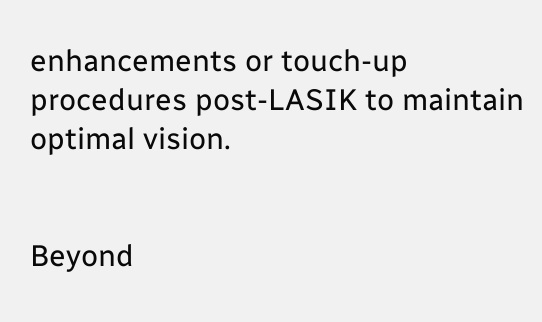enhancements or touch-up procedures post-LASIK to maintain optimal vision.


Beyond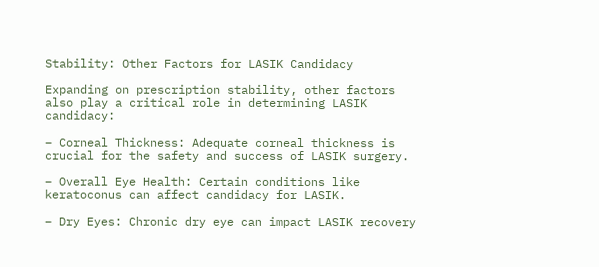Stability: Other Factors for LASIK Candidacy

Expanding on prescription stability, other factors also play a critical role in determining LASIK candidacy:

– Corneal Thickness: Adequate corneal thickness is crucial for the safety and success of LASIK surgery.

– Overall Eye Health: Certain conditions like keratoconus can affect candidacy for LASIK.

– Dry Eyes: Chronic dry eye can impact LASIK recovery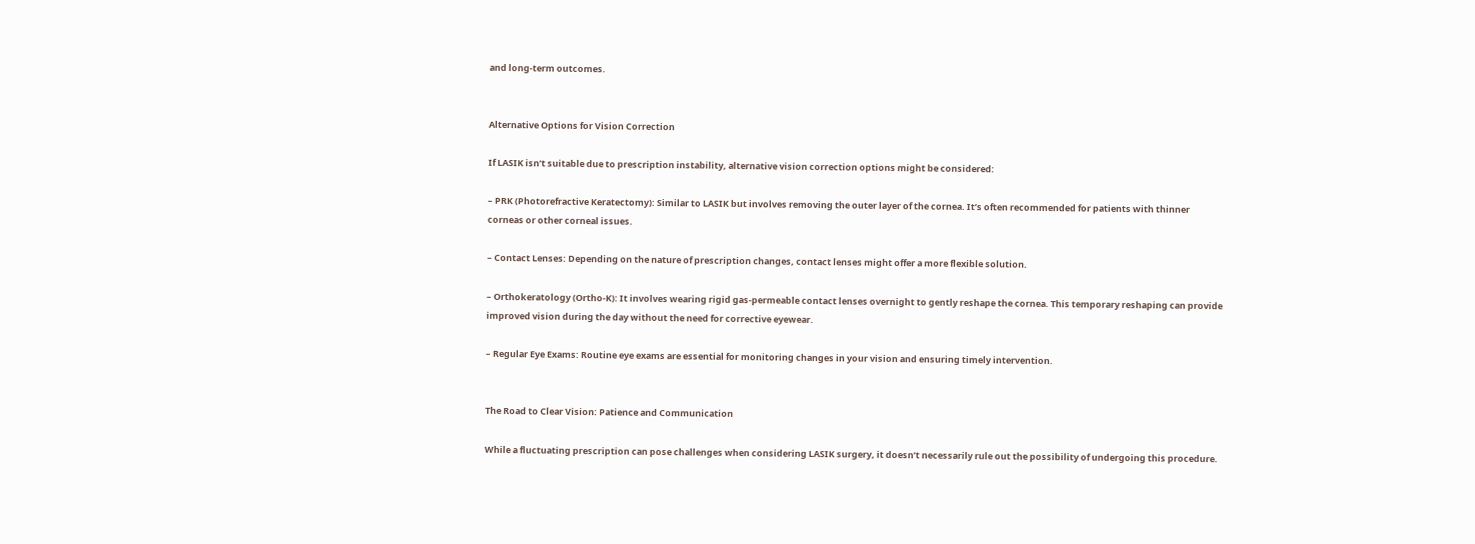and long-term outcomes.


Alternative Options for Vision Correction

If LASIK isn’t suitable due to prescription instability, alternative vision correction options might be considered:

– PRK (Photorefractive Keratectomy): Similar to LASIK but involves removing the outer layer of the cornea. It’s often recommended for patients with thinner corneas or other corneal issues.

– Contact Lenses: Depending on the nature of prescription changes, contact lenses might offer a more flexible solution.

– Orthokeratology (Ortho-K): It involves wearing rigid gas-permeable contact lenses overnight to gently reshape the cornea. This temporary reshaping can provide improved vision during the day without the need for corrective eyewear.

– Regular Eye Exams: Routine eye exams are essential for monitoring changes in your vision and ensuring timely intervention.


The Road to Clear Vision: Patience and Communication

While a fluctuating prescription can pose challenges when considering LASIK surgery, it doesn’t necessarily rule out the possibility of undergoing this procedure.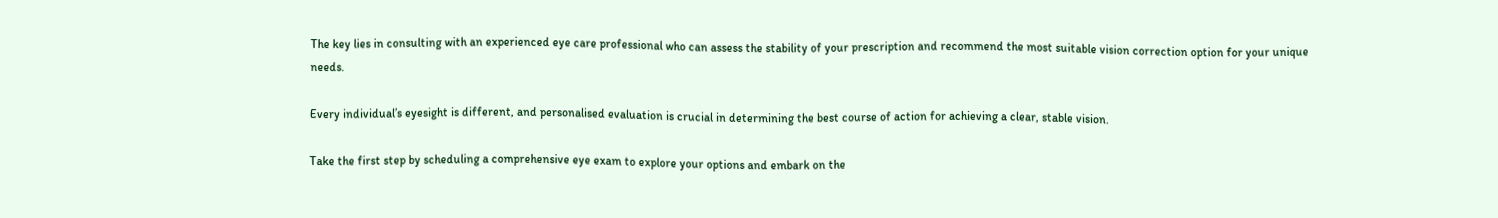The key lies in consulting with an experienced eye care professional who can assess the stability of your prescription and recommend the most suitable vision correction option for your unique needs.

Every individual’s eyesight is different, and personalised evaluation is crucial in determining the best course of action for achieving a clear, stable vision.

Take the first step by scheduling a comprehensive eye exam to explore your options and embark on the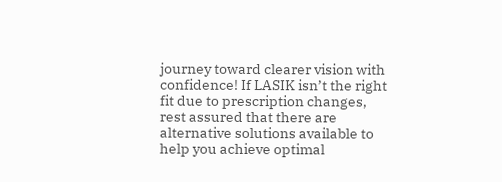journey toward clearer vision with confidence! If LASIK isn’t the right fit due to prescription changes, rest assured that there are alternative solutions available to help you achieve optimal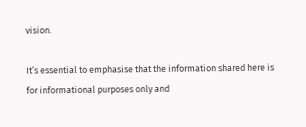vision.

It’s essential to emphasise that the information shared here is for informational purposes only and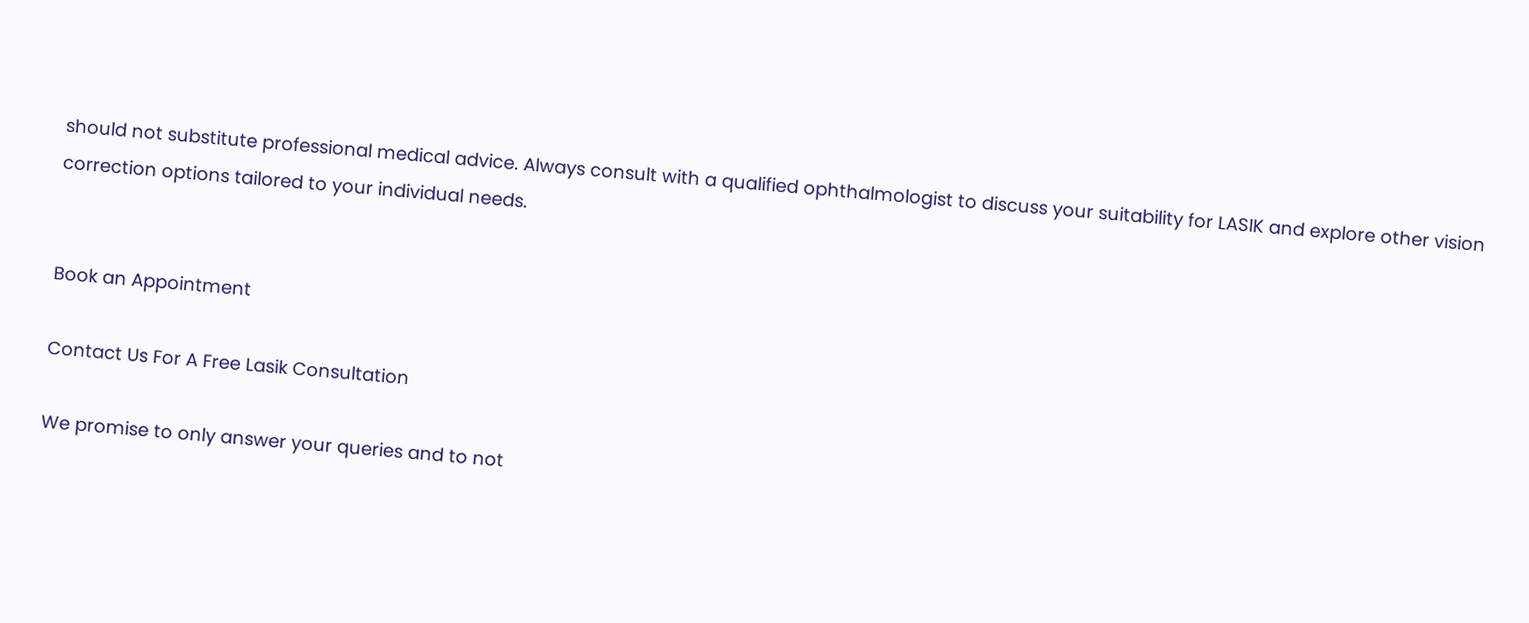should not substitute professional medical advice. Always consult with a qualified ophthalmologist to discuss your suitability for LASIK and explore other vision correction options tailored to your individual needs.


Book an Appointment

Contact Us For A Free Lasik Consultation

We promise to only answer your queries and to not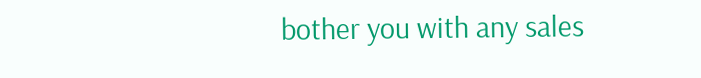bother you with any sales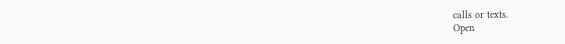calls or texts.
Open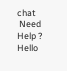chat
 Need Help ?
Hello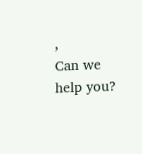,
Can we help you?